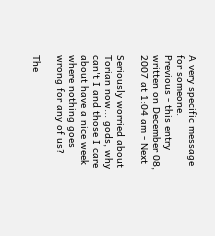A very specific message for someone.
Previous - this entry written on December 08, 2007 at 1:04 am - Next

Seriously worried about Torian now... gods, why can't I and those I care about have a nice week where nothing goes wrong for any of us?

The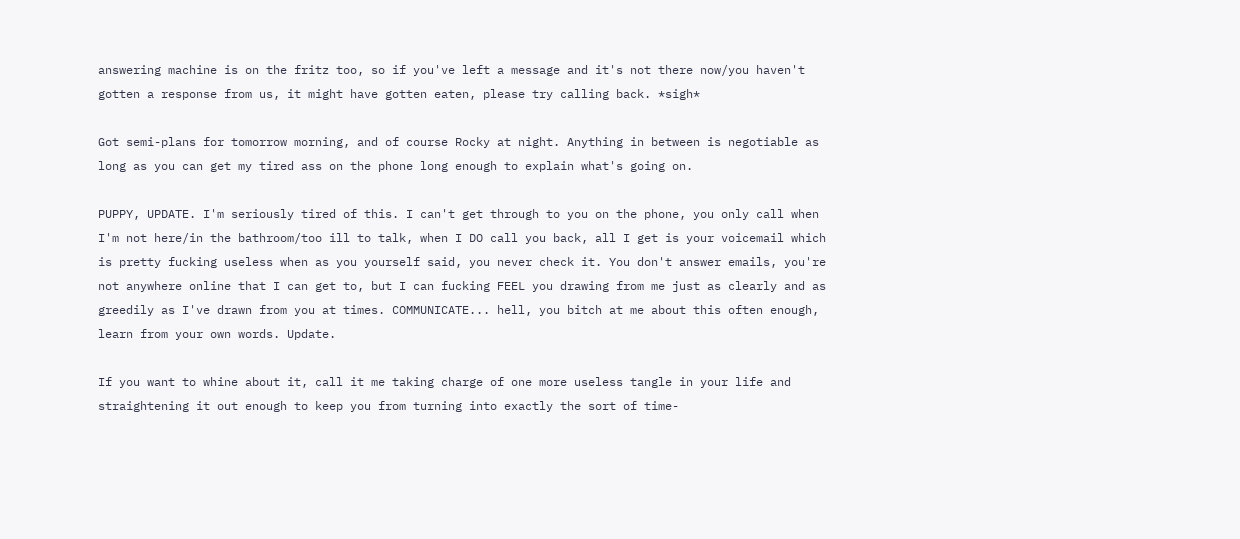answering machine is on the fritz too, so if you've left a message and it's not there now/you haven't gotten a response from us, it might have gotten eaten, please try calling back. *sigh*

Got semi-plans for tomorrow morning, and of course Rocky at night. Anything in between is negotiable as long as you can get my tired ass on the phone long enough to explain what's going on.

PUPPY, UPDATE. I'm seriously tired of this. I can't get through to you on the phone, you only call when I'm not here/in the bathroom/too ill to talk, when I DO call you back, all I get is your voicemail which is pretty fucking useless when as you yourself said, you never check it. You don't answer emails, you're not anywhere online that I can get to, but I can fucking FEEL you drawing from me just as clearly and as greedily as I've drawn from you at times. COMMUNICATE... hell, you bitch at me about this often enough, learn from your own words. Update.

If you want to whine about it, call it me taking charge of one more useless tangle in your life and straightening it out enough to keep you from turning into exactly the sort of time-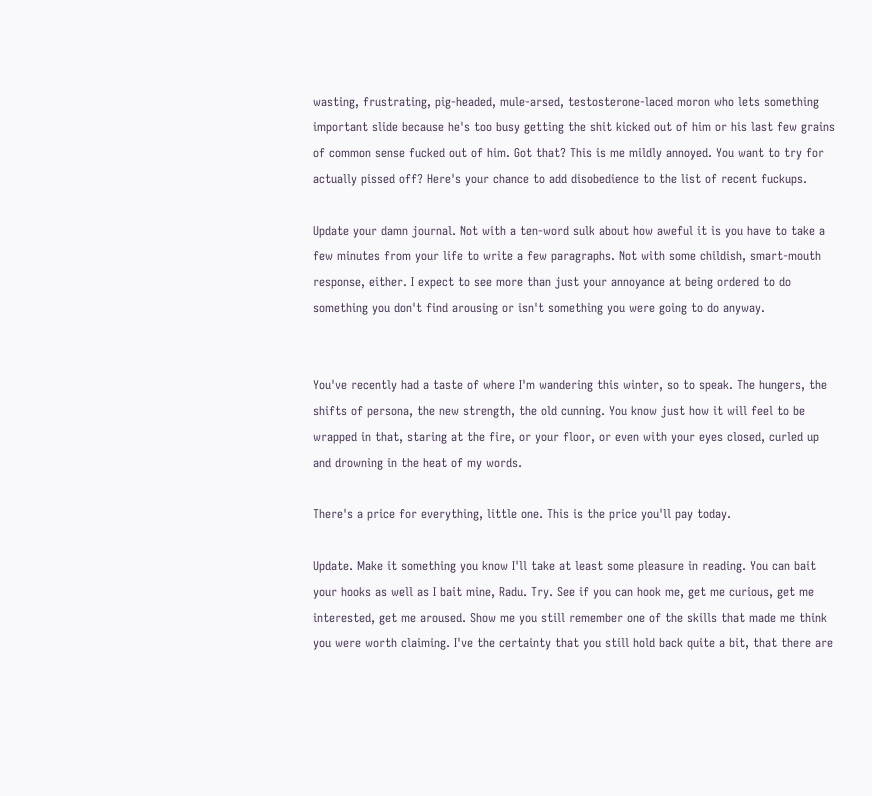wasting, frustrating, pig-headed, mule-arsed, testosterone-laced moron who lets something important slide because he's too busy getting the shit kicked out of him or his last few grains of common sense fucked out of him. Got that? This is me mildly annoyed. You want to try for actually pissed off? Here's your chance to add disobedience to the list of recent fuckups.

Update your damn journal. Not with a ten-word sulk about how aweful it is you have to take a few minutes from your life to write a few paragraphs. Not with some childish, smart-mouth response, either. I expect to see more than just your annoyance at being ordered to do something you don't find arousing or isn't something you were going to do anyway.


You've recently had a taste of where I'm wandering this winter, so to speak. The hungers, the shifts of persona, the new strength, the old cunning. You know just how it will feel to be wrapped in that, staring at the fire, or your floor, or even with your eyes closed, curled up and drowning in the heat of my words.

There's a price for everything, little one. This is the price you'll pay today.

Update. Make it something you know I'll take at least some pleasure in reading. You can bait your hooks as well as I bait mine, Radu. Try. See if you can hook me, get me curious, get me interested, get me aroused. Show me you still remember one of the skills that made me think you were worth claiming. I've the certainty that you still hold back quite a bit, that there are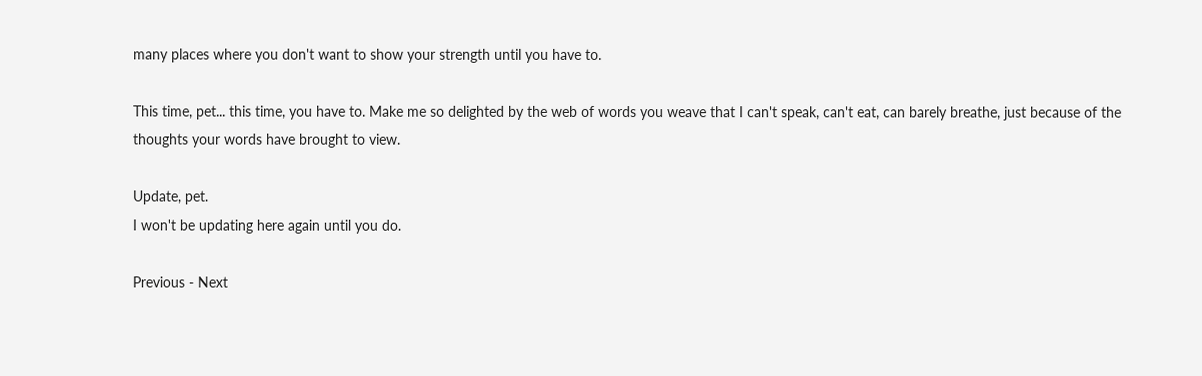many places where you don't want to show your strength until you have to.

This time, pet... this time, you have to. Make me so delighted by the web of words you weave that I can't speak, can't eat, can barely breathe, just because of the thoughts your words have brought to view.

Update, pet.
I won't be updating here again until you do.

Previous - Next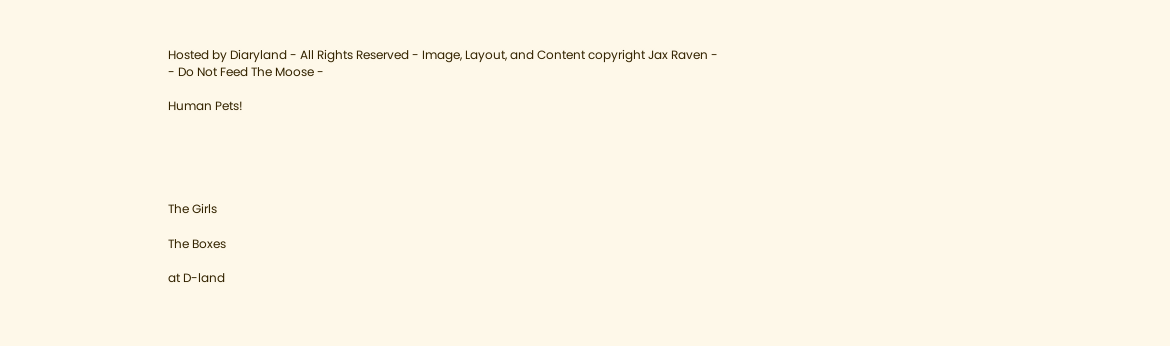Hosted by Diaryland - All Rights Reserved - Image, Layout, and Content copyright Jax Raven -
- Do Not Feed The Moose -

Human Pets!





The Girls

The Boxes

at D-land